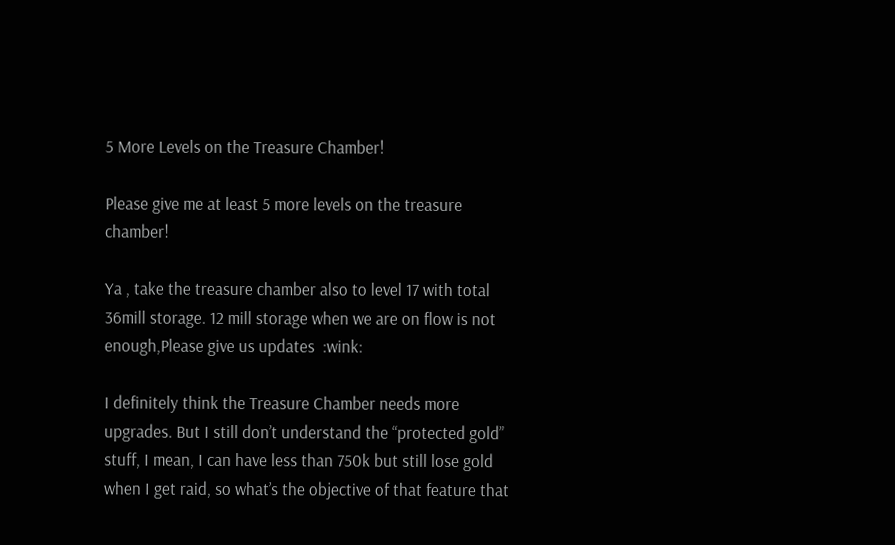5 More Levels on the Treasure Chamber!

Please give me at least 5 more levels on the treasure chamber!

Ya , take the treasure chamber also to level 17 with total 36mill storage. 12 mill storage when we are on flow is not enough,Please give us updates  :wink:

I definitely think the Treasure Chamber needs more upgrades. But I still don’t understand the “protected gold” stuff, I mean, I can have less than 750k but still lose gold when I get raid, so what’s the objective of that feature that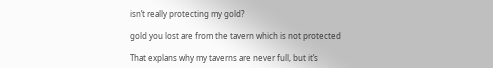isn’t really protecting my gold?

gold you lost are from the tavern which is not protected

That explans why my taverns are never full, but it’s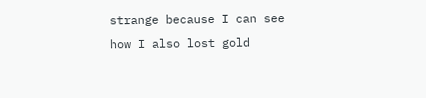strange because I can see how I also lost gold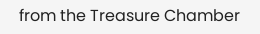from the Treasure Chamber